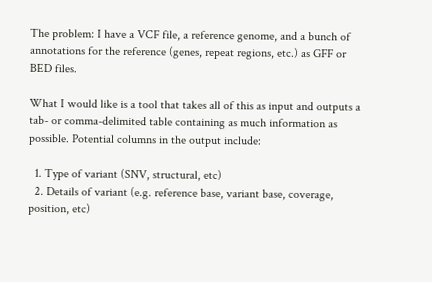The problem: I have a VCF file, a reference genome, and a bunch of annotations for the reference (genes, repeat regions, etc.) as GFF or BED files.

What I would like is a tool that takes all of this as input and outputs a tab- or comma-delimited table containing as much information as possible. Potential columns in the output include:

  1. Type of variant (SNV, structural, etc)
  2. Details of variant (e.g. reference base, variant base, coverage, position, etc)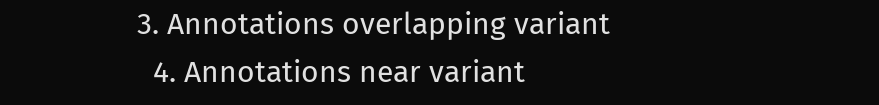3. Annotations overlapping variant
  4. Annotations near variant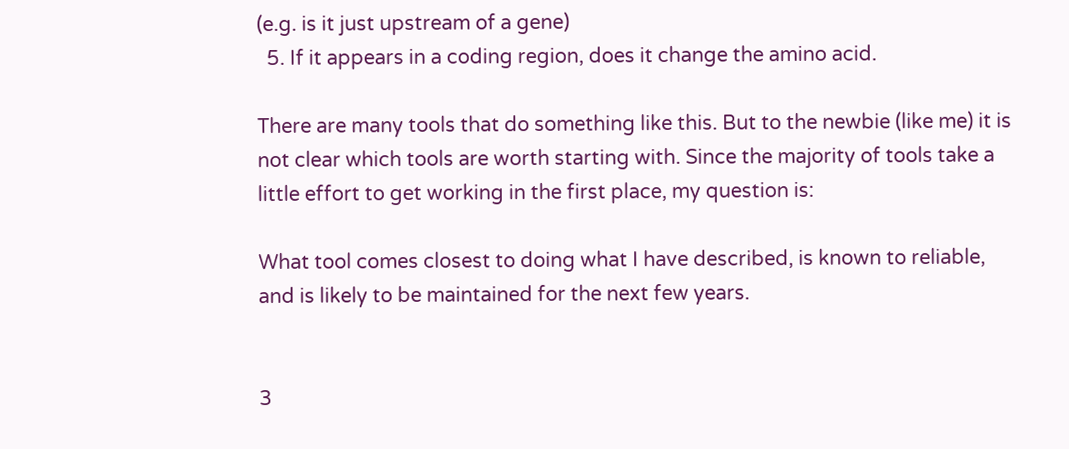(e.g. is it just upstream of a gene)
  5. If it appears in a coding region, does it change the amino acid.

There are many tools that do something like this. But to the newbie (like me) it is not clear which tools are worth starting with. Since the majority of tools take a little effort to get working in the first place, my question is:

What tool comes closest to doing what I have described, is known to reliable, and is likely to be maintained for the next few years.


3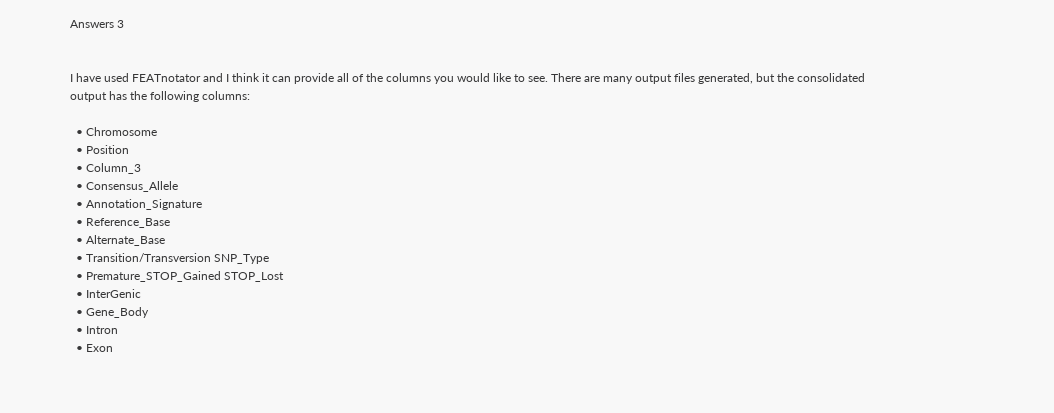Answers 3


I have used FEATnotator and I think it can provide all of the columns you would like to see. There are many output files generated, but the consolidated output has the following columns:

  • Chromosome
  • Position
  • Column_3
  • Consensus_Allele
  • Annotation_Signature
  • Reference_Base
  • Alternate_Base
  • Transition/Transversion SNP_Type
  • Premature_STOP_Gained STOP_Lost
  • InterGenic
  • Gene_Body
  • Intron
  • Exon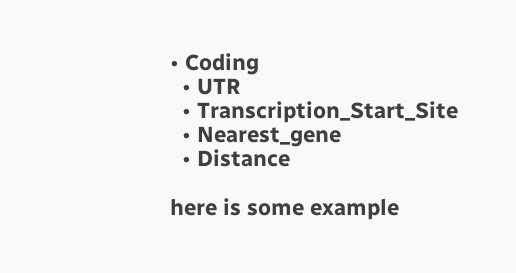• Coding
  • UTR
  • Transcription_Start_Site
  • Nearest_gene
  • Distance

here is some example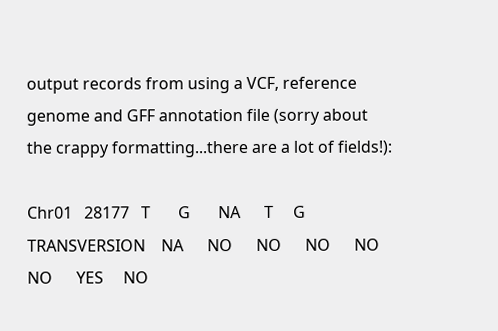output records from using a VCF, reference genome and GFF annotation file (sorry about the crappy formatting...there are a lot of fields!):

Chr01   28177   T       G       NA      T     G TRANSVERSION    NA      NO      NO      NO      NO      NO      YES     NO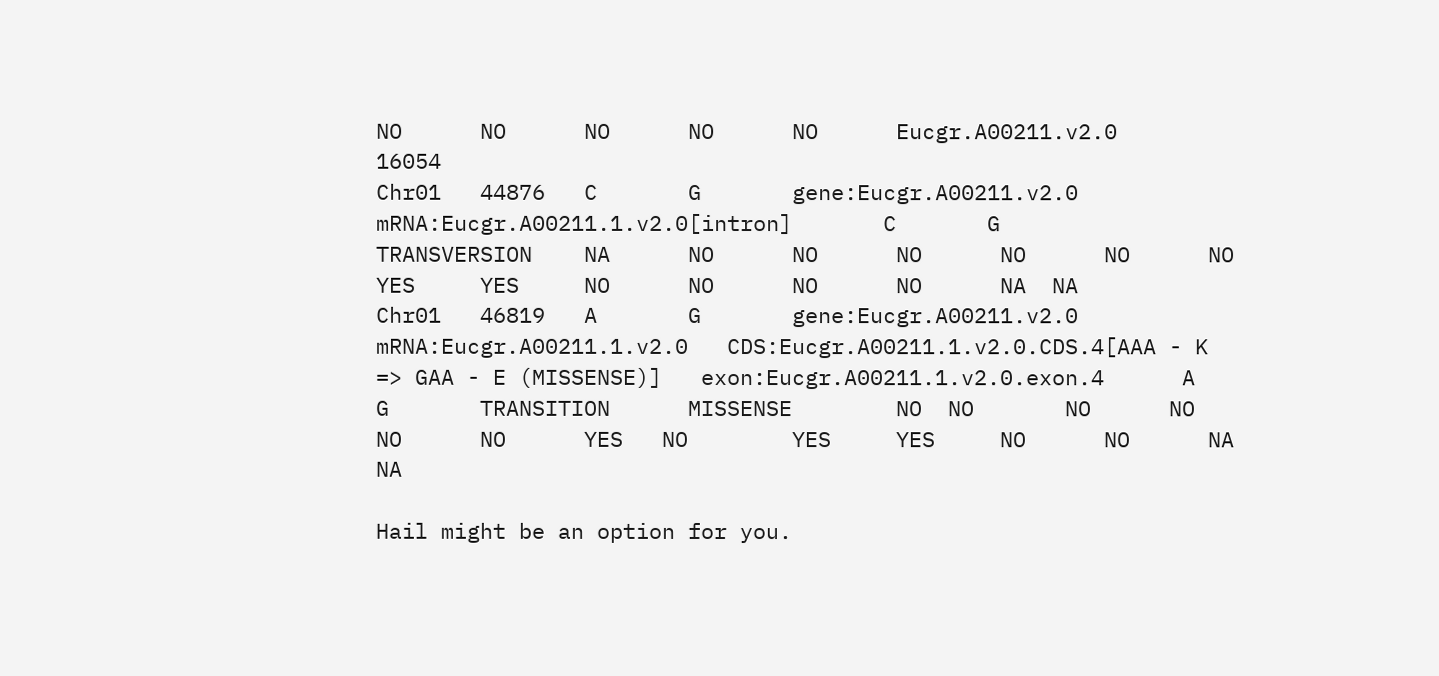NO      NO      NO      NO      NO      Eucgr.A00211.v2.0       16054
Chr01   44876   C       G       gene:Eucgr.A00211.v2.0   mRNA:Eucgr.A00211.1.v2.0[intron]       C       G       TRANSVERSION    NA      NO      NO      NO      NO      NO      NO      YES     YES     NO      NO      NO      NO      NA  NA
Chr01   46819   A       G       gene:Eucgr.A00211.v2.0   mRNA:Eucgr.A00211.1.v2.0   CDS:Eucgr.A00211.1.v2.0.CDS.4[AAA - K => GAA - E (MISSENSE)]   exon:Eucgr.A00211.1.v2.0.exon.4      A       G       TRANSITION      MISSENSE        NO  NO       NO      NO      NO      NO      YES   NO        YES     YES     NO      NO      NA      NA

Hail might be an option for you.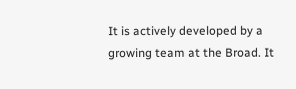It is actively developed by a growing team at the Broad. It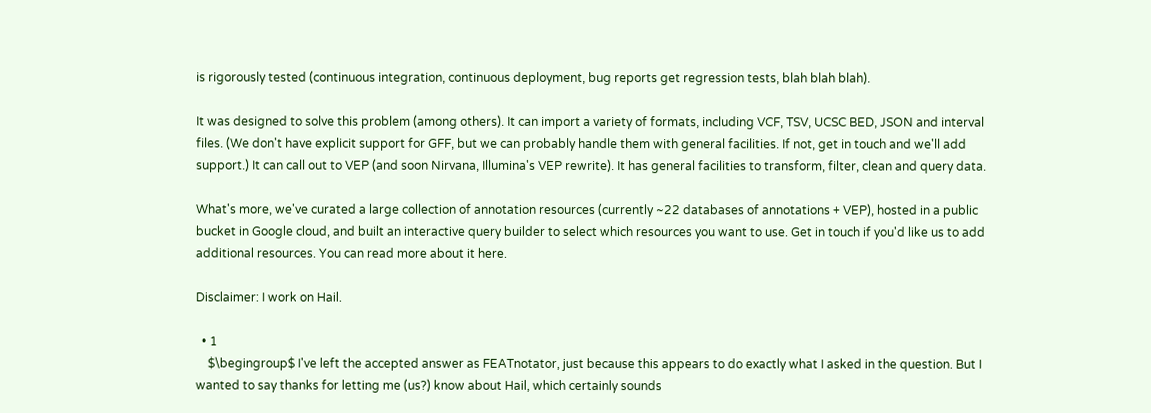is rigorously tested (continuous integration, continuous deployment, bug reports get regression tests, blah blah blah).

It was designed to solve this problem (among others). It can import a variety of formats, including VCF, TSV, UCSC BED, JSON and interval files. (We don't have explicit support for GFF, but we can probably handle them with general facilities. If not, get in touch and we'll add support.) It can call out to VEP (and soon Nirvana, Illumina's VEP rewrite). It has general facilities to transform, filter, clean and query data.

What's more, we've curated a large collection of annotation resources (currently ~22 databases of annotations + VEP), hosted in a public bucket in Google cloud, and built an interactive query builder to select which resources you want to use. Get in touch if you'd like us to add additional resources. You can read more about it here.

Disclaimer: I work on Hail.

  • 1
    $\begingroup$ I've left the accepted answer as FEATnotator, just because this appears to do exactly what I asked in the question. But I wanted to say thanks for letting me (us?) know about Hail, which certainly sounds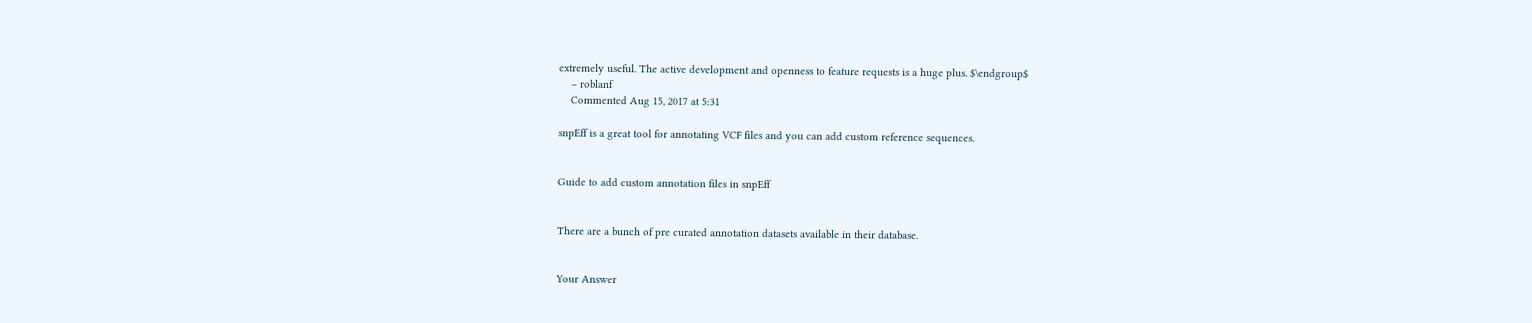extremely useful. The active development and openness to feature requests is a huge plus. $\endgroup$
    – roblanf
    Commented Aug 15, 2017 at 5:31

snpEff is a great tool for annotating VCF files and you can add custom reference sequences.


Guide to add custom annotation files in snpEff


There are a bunch of pre curated annotation datasets available in their database.


Your Answer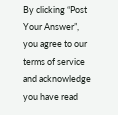By clicking “Post Your Answer”, you agree to our terms of service and acknowledge you have read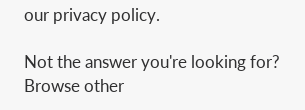our privacy policy.

Not the answer you're looking for? Browse other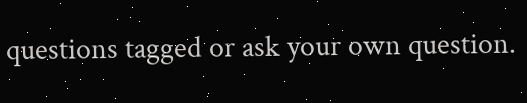questions tagged or ask your own question.